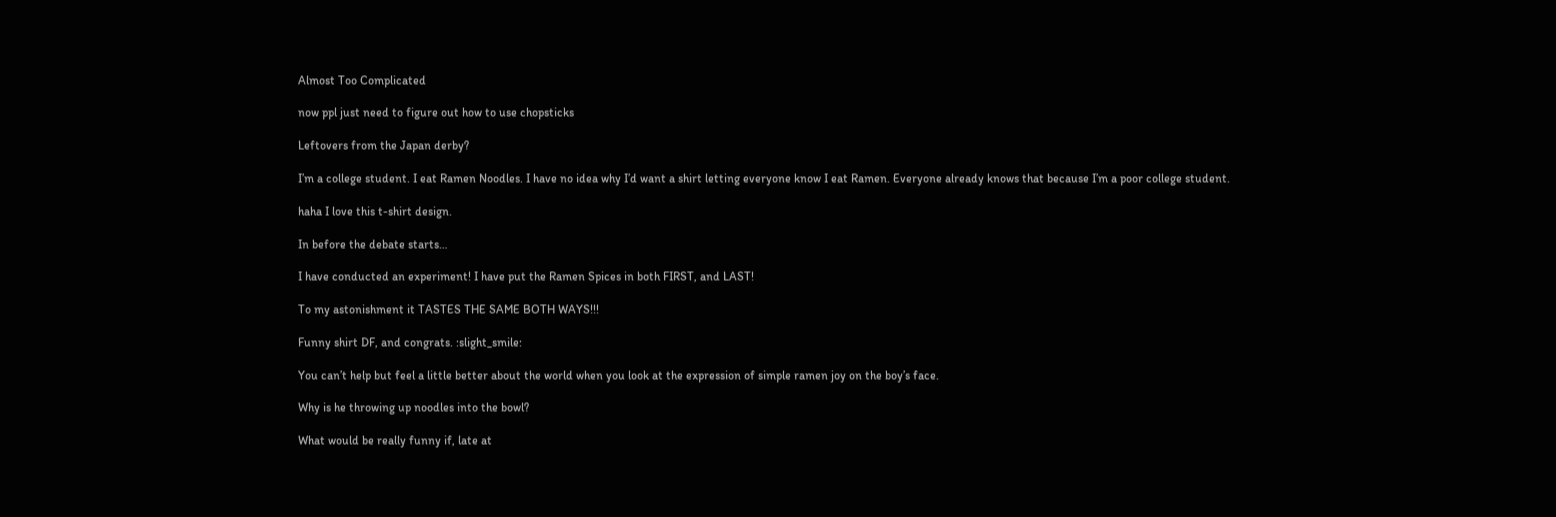Almost Too Complicated

now ppl just need to figure out how to use chopsticks

Leftovers from the Japan derby?

I’m a college student. I eat Ramen Noodles. I have no idea why I’d want a shirt letting everyone know I eat Ramen. Everyone already knows that because I’m a poor college student.

haha I love this t-shirt design.

In before the debate starts…

I have conducted an experiment! I have put the Ramen Spices in both FIRST, and LAST!

To my astonishment it TASTES THE SAME BOTH WAYS!!!

Funny shirt DF, and congrats. :slight_smile:

You can’t help but feel a little better about the world when you look at the expression of simple ramen joy on the boy’s face.

Why is he throwing up noodles into the bowl?

What would be really funny if, late at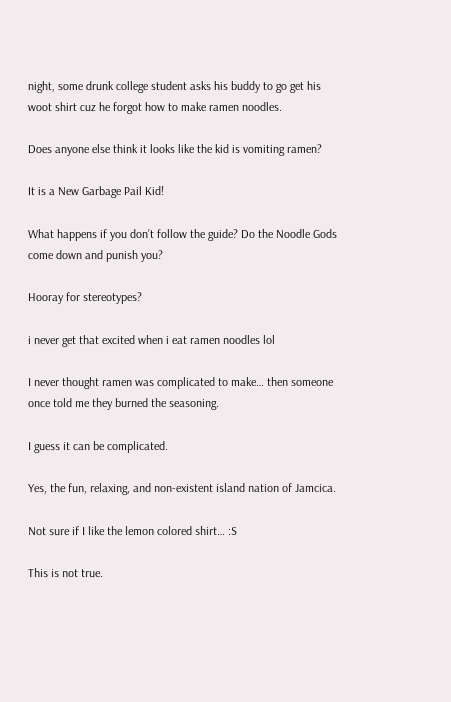night, some drunk college student asks his buddy to go get his woot shirt cuz he forgot how to make ramen noodles.

Does anyone else think it looks like the kid is vomiting ramen?

It is a New Garbage Pail Kid!

What happens if you don’t follow the guide? Do the Noodle Gods come down and punish you?

Hooray for stereotypes?

i never get that excited when i eat ramen noodles lol

I never thought ramen was complicated to make… then someone once told me they burned the seasoning.

I guess it can be complicated.

Yes, the fun, relaxing, and non-existent island nation of Jamcica.

Not sure if I like the lemon colored shirt… :S

This is not true.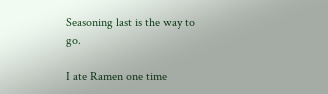Seasoning last is the way to go.

I ate Ramen one time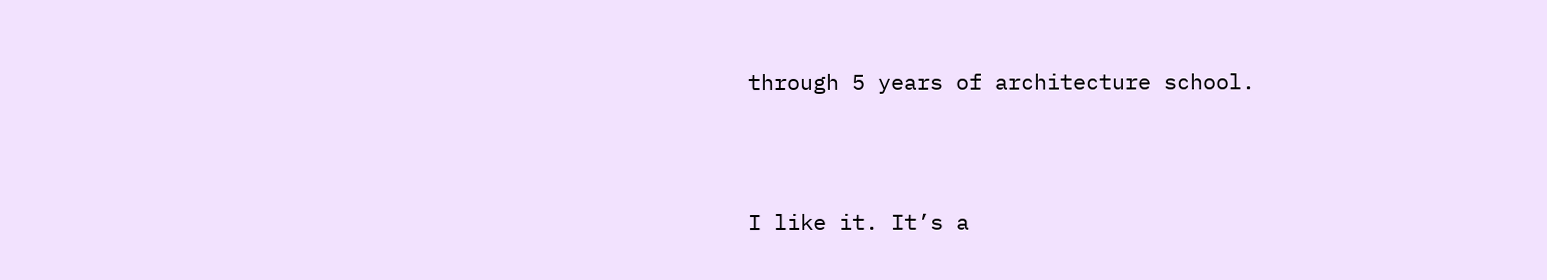through 5 years of architecture school.



I like it. It’s a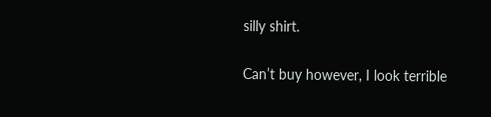silly shirt.

Can’t buy however, I look terrible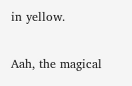in yellow.

Aah, the magical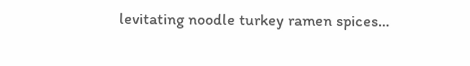levitating noodle turkey ramen spices…